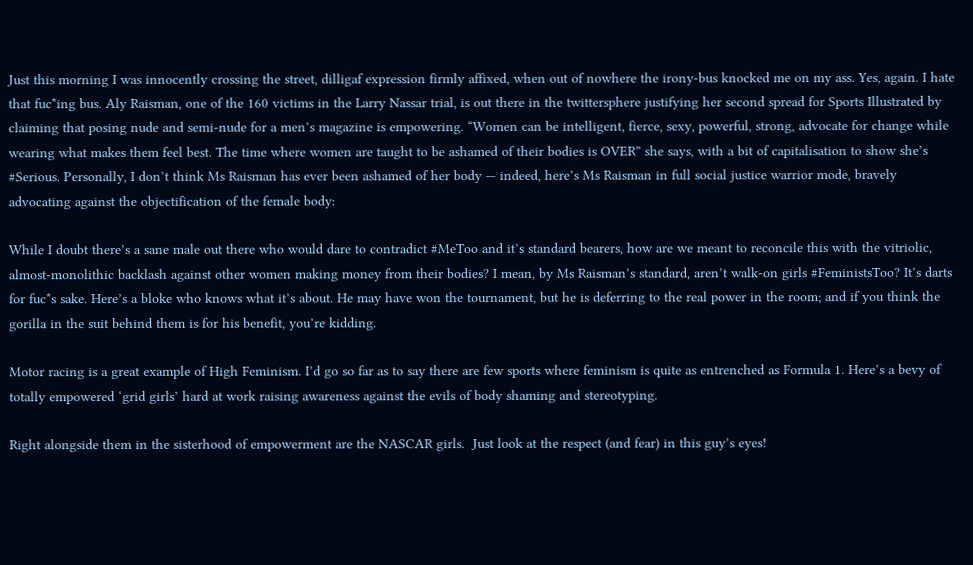Just this morning I was innocently crossing the street, dilligaf expression firmly affixed, when out of nowhere the irony-bus knocked me on my ass. Yes, again. I hate that fuc*ing bus. Aly Raisman, one of the 160 victims in the Larry Nassar trial, is out there in the twittersphere justifying her second spread for Sports Illustrated by claiming that posing nude and semi-nude for a men’s magazine is empowering. “Women can be intelligent, fierce, sexy, powerful, strong, advocate for change while wearing what makes them feel best. The time where women are taught to be ashamed of their bodies is OVER” she says, with a bit of capitalisation to show she’s #Serious. Personally, I don’t think Ms Raisman has ever been ashamed of her body — indeed, here’s Ms Raisman in full social justice warrior mode, bravely advocating against the objectification of the female body:

While I doubt there’s a sane male out there who would dare to contradict #MeToo and it’s standard bearers, how are we meant to reconcile this with the vitriolic, almost-monolithic backlash against other women making money from their bodies? I mean, by Ms Raisman’s standard, aren’t walk-on girls #FeministsToo? It’s darts for fuc*s sake. Here’s a bloke who knows what it’s about. He may have won the tournament, but he is deferring to the real power in the room; and if you think the gorilla in the suit behind them is for his benefit, you’re kidding.

Motor racing is a great example of High Feminism. I’d go so far as to say there are few sports where feminism is quite as entrenched as Formula 1. Here’s a bevy of totally empowered ‘grid girls’ hard at work raising awareness against the evils of body shaming and stereotyping.

Right alongside them in the sisterhood of empowerment are the NASCAR girls.  Just look at the respect (and fear) in this guy’s eyes!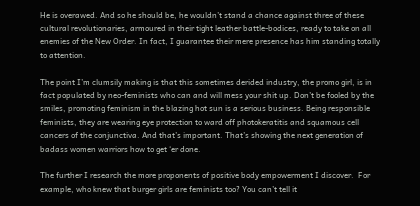He is overawed. And so he should be, he wouldn’t stand a chance against three of these cultural revolutionaries, armoured in their tight leather battle-bodices, ready to take on all enemies of the New Order. In fact, I guarantee their mere presence has him standing totally to attention.

The point I’m clumsily making is that this sometimes derided industry, the promo girl, is in fact populated by neo-feminists who can and will mess your shit up. Don’t be fooled by the smiles, promoting feminism in the blazing hot sun is a serious business. Being responsible feminists, they are wearing eye protection to ward off photokeratitis and squamous cell cancers of the conjunctiva. And that’s important. That’s showing the next generation of badass women warriors how to get ‘er done.

The further I research the more proponents of positive body empowerment I discover.  For example, who knew that burger girls are feminists too? You can’t tell it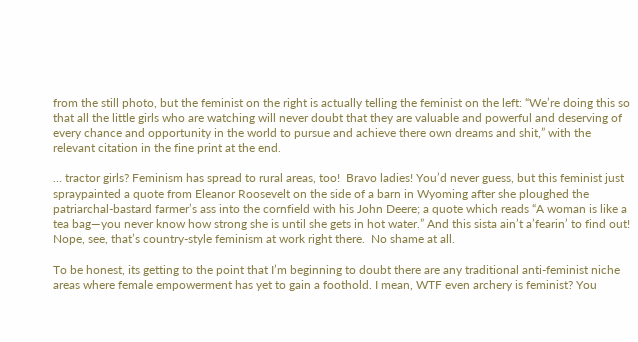from the still photo, but the feminist on the right is actually telling the feminist on the left: “We’re doing this so that all the little girls who are watching will never doubt that they are valuable and powerful and deserving of every chance and opportunity in the world to pursue and achieve there own dreams and shit,” with the relevant citation in the fine print at the end.

… tractor girls? Feminism has spread to rural areas, too!  Bravo ladies! You’d never guess, but this feminist just spraypainted a quote from Eleanor Roosevelt on the side of a barn in Wyoming after she ploughed the patriarchal-bastard farmer’s ass into the cornfield with his John Deere; a quote which reads “A woman is like a tea bag—you never know how strong she is until she gets in hot water.” And this sista ain’t a’fearin’ to find out! Nope, see, that’s country-style feminism at work right there.  No shame at all.

To be honest, its getting to the point that I’m beginning to doubt there are any traditional anti-feminist niche areas where female empowerment has yet to gain a foothold. I mean, WTF even archery is feminist? You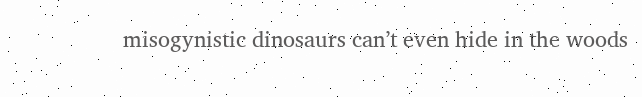misogynistic dinosaurs can’t even hide in the woods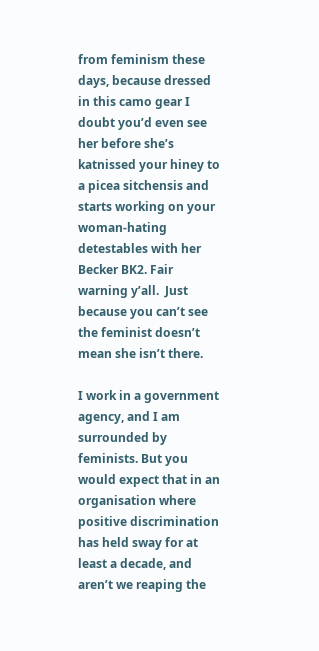from feminism these days, because dressed in this camo gear I doubt you’d even see her before she’s katnissed your hiney to a picea sitchensis and starts working on your woman-hating detestables with her Becker BK2. Fair warning y’all.  Just because you can’t see the feminist doesn’t mean she isn’t there.

I work in a government agency, and I am surrounded by feminists. But you would expect that in an organisation where positive discrimination has held sway for at least a decade, and aren’t we reaping the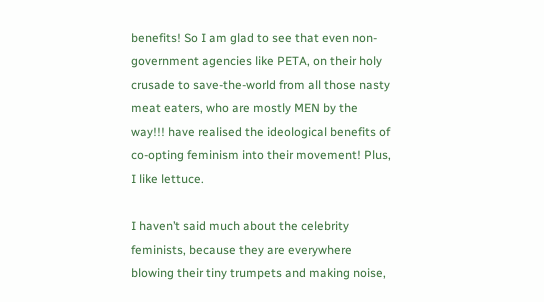benefits! So I am glad to see that even non-government agencies like PETA, on their holy crusade to save-the-world from all those nasty meat eaters, who are mostly MEN by the way!!! have realised the ideological benefits of co-opting feminism into their movement! Plus, I like lettuce.

I haven’t said much about the celebrity feminists, because they are everywhere blowing their tiny trumpets and making noise,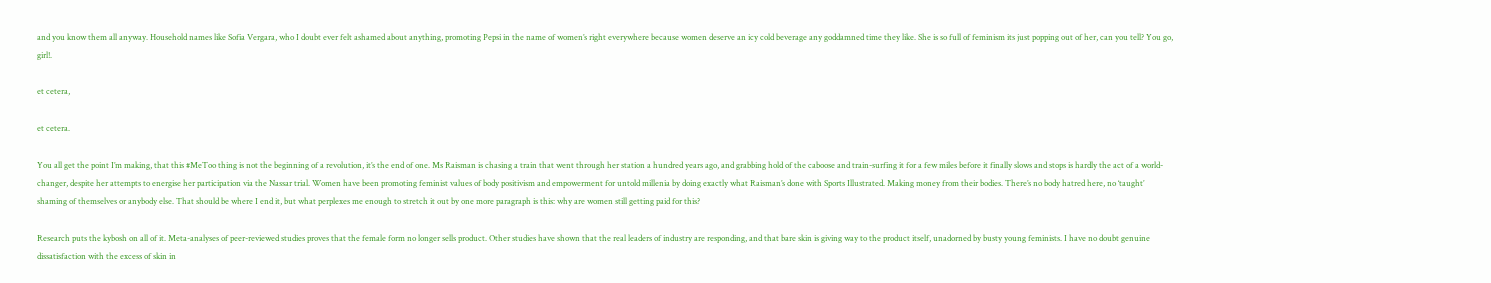and you know them all anyway. Household names like Sofia Vergara, who I doubt ever felt ashamed about anything, promoting Pepsi in the name of women’s right everywhere because women deserve an icy cold beverage any goddamned time they like. She is so full of feminism its just popping out of her, can you tell? You go, girl!.

et cetera,

et cetera.

You all get the point I’m making, that this #MeToo thing is not the beginning of a revolution, it’s the end of one. Ms Raisman is chasing a train that went through her station a hundred years ago, and grabbing hold of the caboose and train-surfing it for a few miles before it finally slows and stops is hardly the act of a world-changer, despite her attempts to energise her participation via the Nassar trial. Women have been promoting feminist values of body positivism and empowerment for untold millenia by doing exactly what Raisman’s done with Sports Illustrated. Making money from their bodies. There’s no body hatred here, no ‘taught’ shaming of themselves or anybody else. That should be where I end it, but what perplexes me enough to stretch it out by one more paragraph is this: why are women still getting paid for this?

Research puts the kybosh on all of it. Meta-analyses of peer-reviewed studies proves that the female form no longer sells product. Other studies have shown that the real leaders of industry are responding, and that bare skin is giving way to the product itself, unadorned by busty young feminists. I have no doubt genuine dissatisfaction with the excess of skin in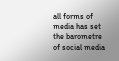all forms of media has set the barometre of social media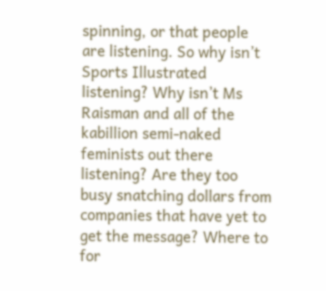spinning, or that people are listening. So why isn’t Sports Illustrated listening? Why isn’t Ms Raisman and all of the kabillion semi-naked feminists out there listening? Are they too busy snatching dollars from companies that have yet to get the message? Where to for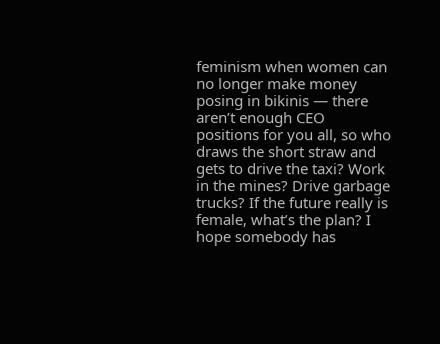feminism when women can no longer make money posing in bikinis — there aren’t enough CEO positions for you all, so who draws the short straw and gets to drive the taxi? Work in the mines? Drive garbage trucks? If the future really is female, what’s the plan? I hope somebody has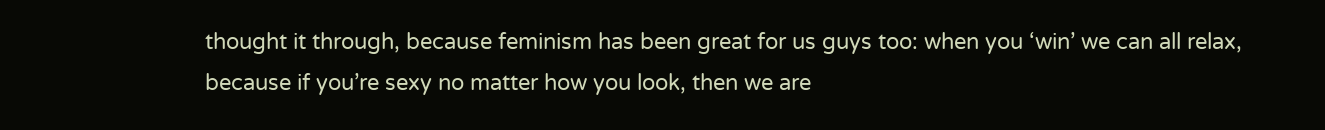thought it through, because feminism has been great for us guys too: when you ‘win’ we can all relax, because if you’re sexy no matter how you look, then we are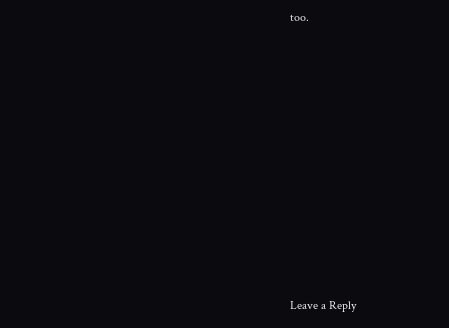too.



















Leave a Reply